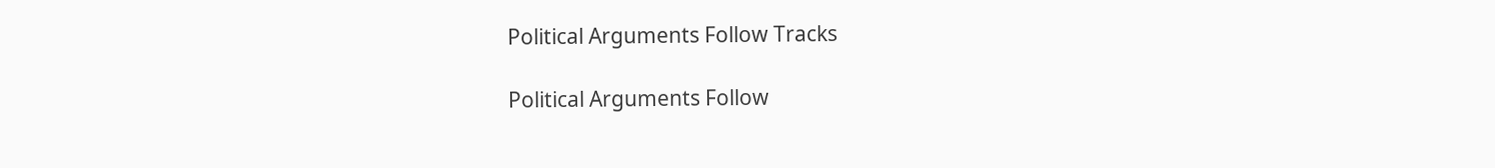Political Arguments Follow Tracks

Political Arguments Follow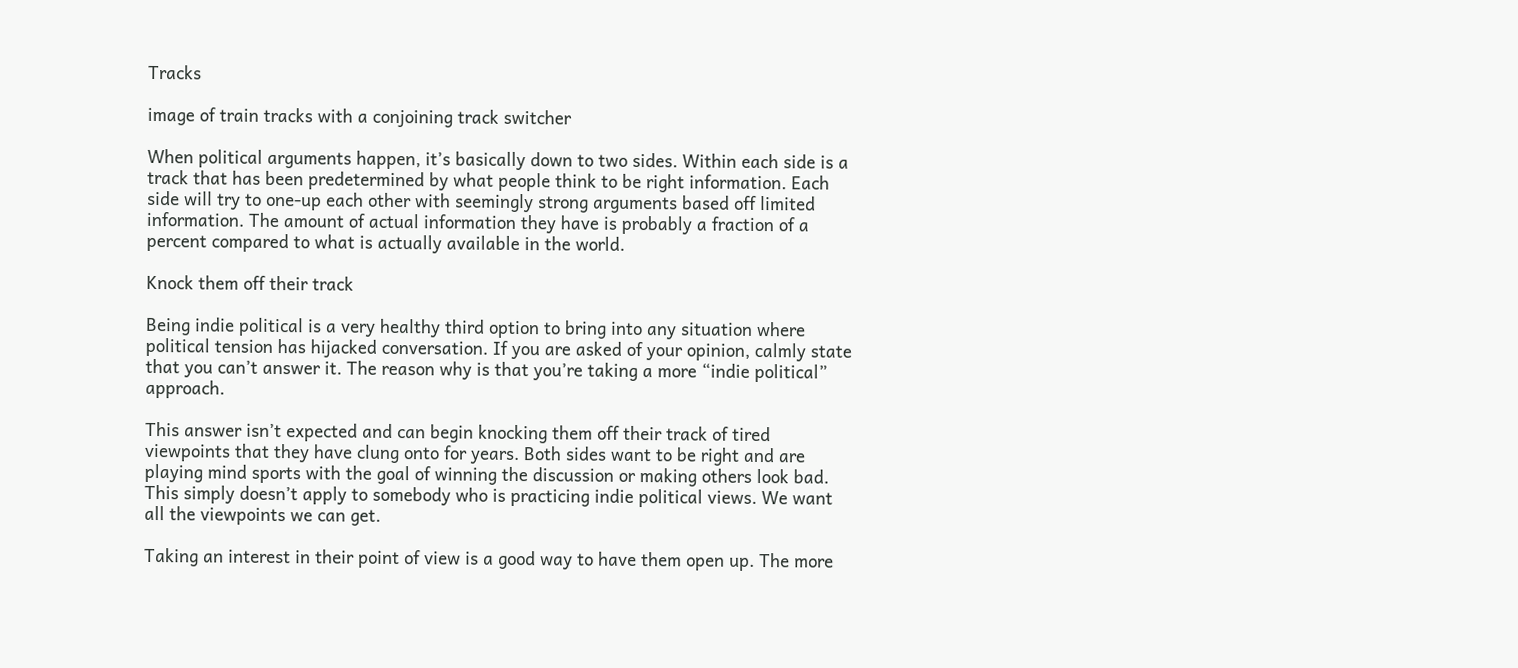Tracks

image of train tracks with a conjoining track switcher

When political arguments happen, it’s basically down to two sides. Within each side is a track that has been predetermined by what people think to be right information. Each side will try to one-up each other with seemingly strong arguments based off limited information. The amount of actual information they have is probably a fraction of a percent compared to what is actually available in the world.

Knock them off their track

Being indie political is a very healthy third option to bring into any situation where political tension has hijacked conversation. If you are asked of your opinion, calmly state that you can’t answer it. The reason why is that you’re taking a more “indie political” approach.

This answer isn’t expected and can begin knocking them off their track of tired viewpoints that they have clung onto for years. Both sides want to be right and are playing mind sports with the goal of winning the discussion or making others look bad. This simply doesn’t apply to somebody who is practicing indie political views. We want all the viewpoints we can get.

Taking an interest in their point of view is a good way to have them open up. The more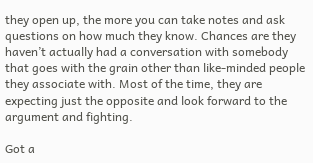they open up, the more you can take notes and ask questions on how much they know. Chances are they haven’t actually had a conversation with somebody that goes with the grain other than like-minded people they associate with. Most of the time, they are expecting just the opposite and look forward to the argument and fighting.

Got a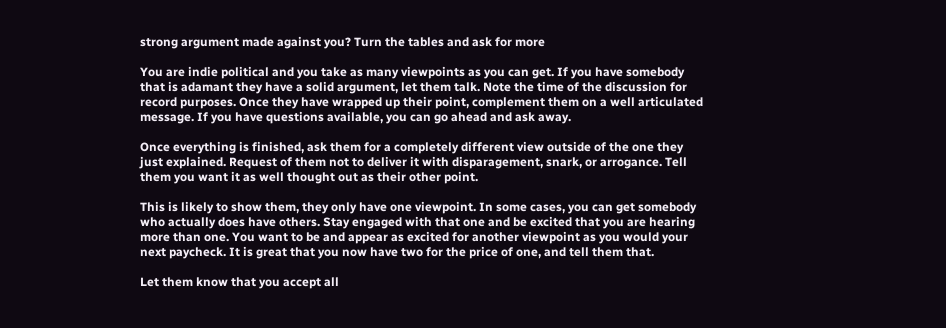strong argument made against you? Turn the tables and ask for more

You are indie political and you take as many viewpoints as you can get. If you have somebody that is adamant they have a solid argument, let them talk. Note the time of the discussion for record purposes. Once they have wrapped up their point, complement them on a well articulated message. If you have questions available, you can go ahead and ask away.

Once everything is finished, ask them for a completely different view outside of the one they just explained. Request of them not to deliver it with disparagement, snark, or arrogance. Tell them you want it as well thought out as their other point.

This is likely to show them, they only have one viewpoint. In some cases, you can get somebody who actually does have others. Stay engaged with that one and be excited that you are hearing more than one. You want to be and appear as excited for another viewpoint as you would your next paycheck. It is great that you now have two for the price of one, and tell them that.

Let them know that you accept all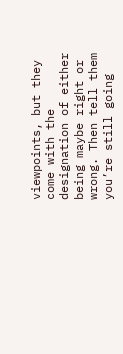viewpoints, but they come with the designation of either being maybe right or wrong. Then tell them you’re still going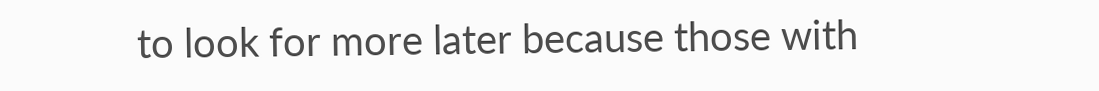to look for more later because those with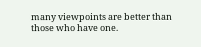many viewpoints are better than those who have one.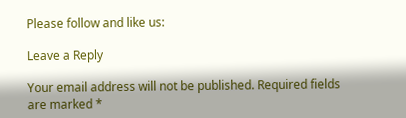Please follow and like us:

Leave a Reply

Your email address will not be published. Required fields are marked *